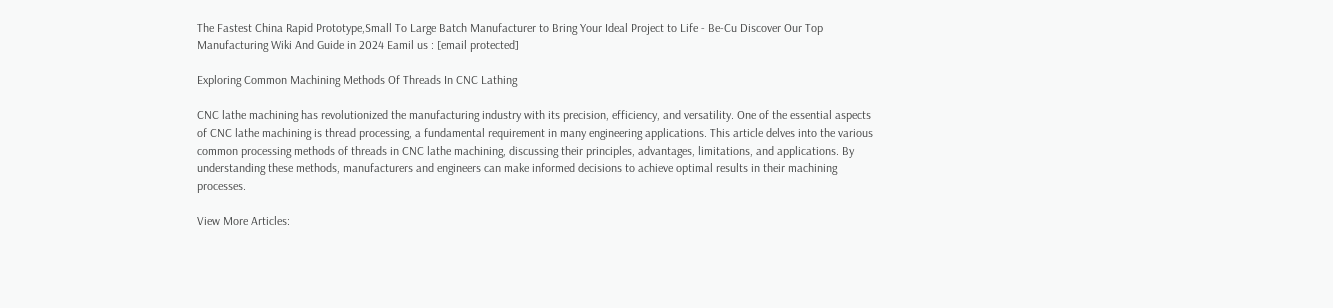The Fastest China Rapid Prototype,Small To Large Batch Manufacturer to Bring Your Ideal Project to Life - Be-Cu Discover Our Top Manufacturing Wiki And Guide in 2024 Eamil us : [email protected]

Exploring Common Machining Methods Of Threads In CNC Lathing

CNC lathe machining has revolutionized the manufacturing industry with its precision, efficiency, and versatility. One of the essential aspects of CNC lathe machining is thread processing, a fundamental requirement in many engineering applications. This article delves into the various common processing methods of threads in CNC lathe machining, discussing their principles, advantages, limitations, and applications. By understanding these methods, manufacturers and engineers can make informed decisions to achieve optimal results in their machining processes.

View More Articles: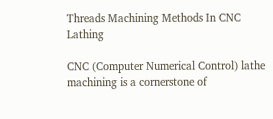Threads Machining Methods In CNC Lathing

CNC (Computer Numerical Control) lathe machining is a cornerstone of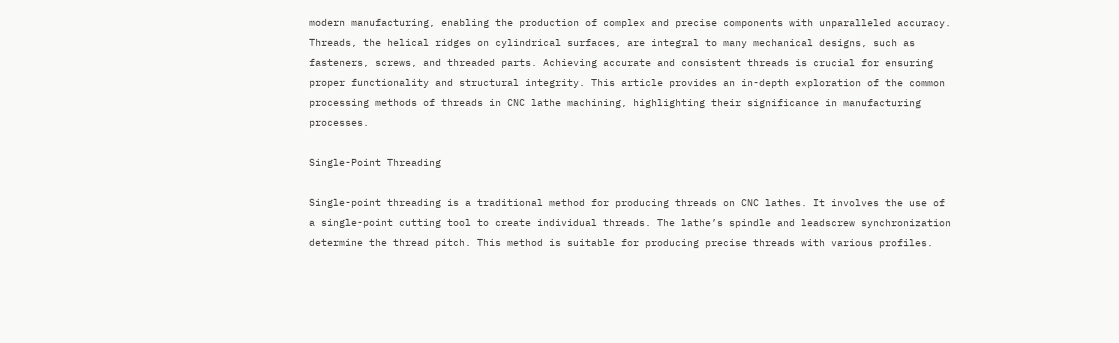modern manufacturing, enabling the production of complex and precise components with unparalleled accuracy. Threads, the helical ridges on cylindrical surfaces, are integral to many mechanical designs, such as fasteners, screws, and threaded parts. Achieving accurate and consistent threads is crucial for ensuring proper functionality and structural integrity. This article provides an in-depth exploration of the common processing methods of threads in CNC lathe machining, highlighting their significance in manufacturing processes.

Single-Point Threading

Single-point threading is a traditional method for producing threads on CNC lathes. It involves the use of a single-point cutting tool to create individual threads. The lathe’s spindle and leadscrew synchronization determine the thread pitch. This method is suitable for producing precise threads with various profiles.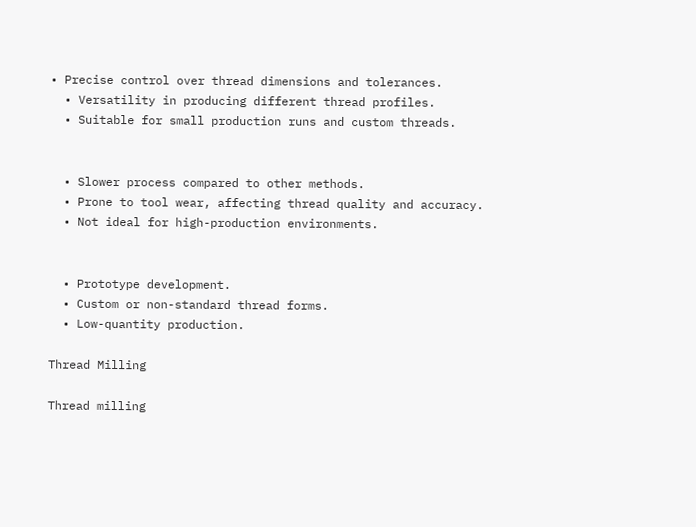• Precise control over thread dimensions and tolerances.
  • Versatility in producing different thread profiles.
  • Suitable for small production runs and custom threads.


  • Slower process compared to other methods.
  • Prone to tool wear, affecting thread quality and accuracy.
  • Not ideal for high-production environments.


  • Prototype development.
  • Custom or non-standard thread forms.
  • Low-quantity production.

Thread Milling

Thread milling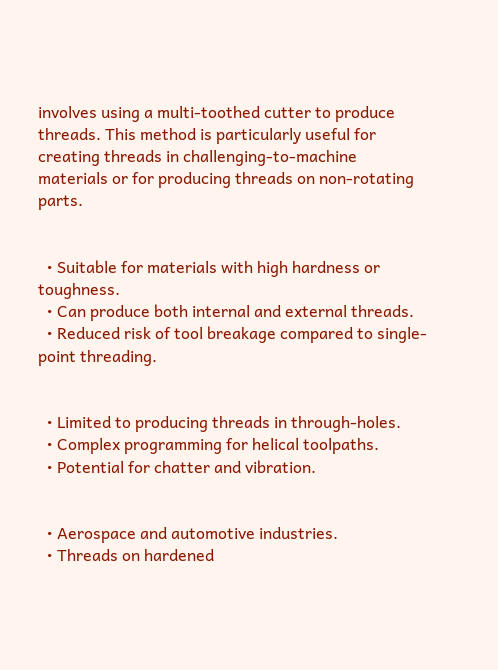involves using a multi-toothed cutter to produce threads. This method is particularly useful for creating threads in challenging-to-machine materials or for producing threads on non-rotating parts.


  • Suitable for materials with high hardness or toughness.
  • Can produce both internal and external threads.
  • Reduced risk of tool breakage compared to single-point threading.


  • Limited to producing threads in through-holes.
  • Complex programming for helical toolpaths.
  • Potential for chatter and vibration.


  • Aerospace and automotive industries.
  • Threads on hardened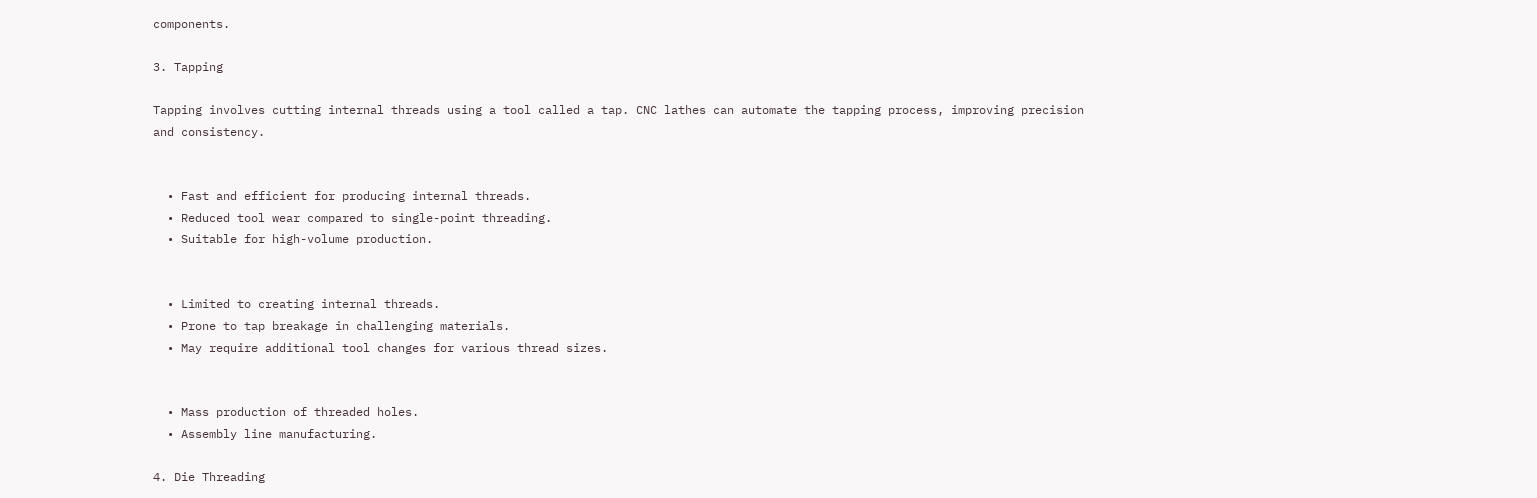components.

3. Tapping

Tapping involves cutting internal threads using a tool called a tap. CNC lathes can automate the tapping process, improving precision and consistency.


  • Fast and efficient for producing internal threads.
  • Reduced tool wear compared to single-point threading.
  • Suitable for high-volume production.


  • Limited to creating internal threads.
  • Prone to tap breakage in challenging materials.
  • May require additional tool changes for various thread sizes.


  • Mass production of threaded holes.
  • Assembly line manufacturing.

4. Die Threading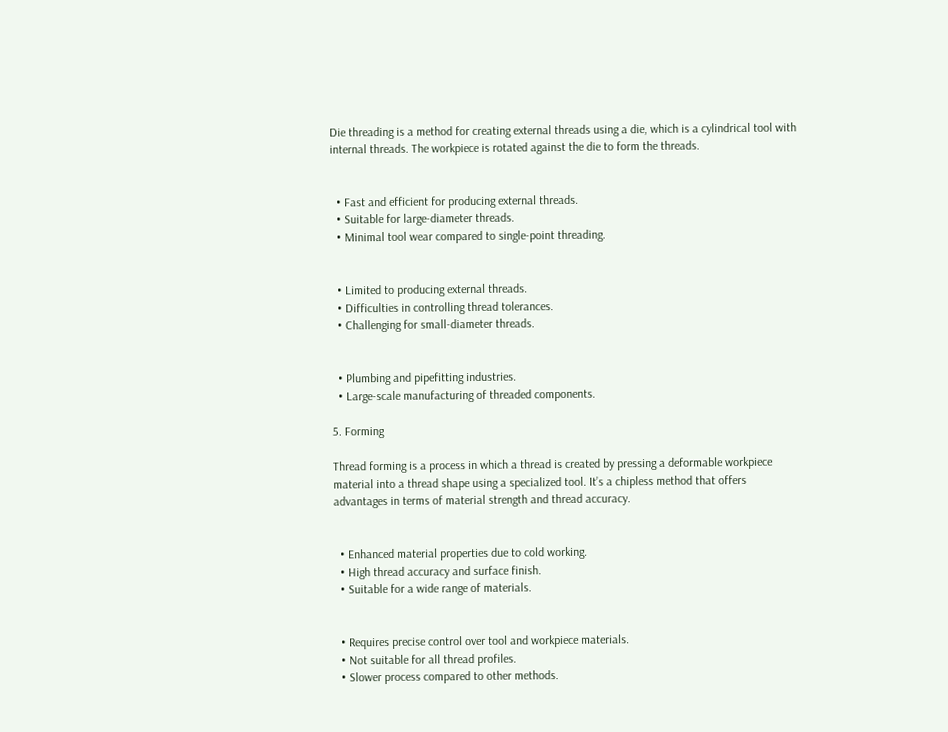Die threading is a method for creating external threads using a die, which is a cylindrical tool with internal threads. The workpiece is rotated against the die to form the threads.


  • Fast and efficient for producing external threads.
  • Suitable for large-diameter threads.
  • Minimal tool wear compared to single-point threading.


  • Limited to producing external threads.
  • Difficulties in controlling thread tolerances.
  • Challenging for small-diameter threads.


  • Plumbing and pipefitting industries.
  • Large-scale manufacturing of threaded components.

5. Forming

Thread forming is a process in which a thread is created by pressing a deformable workpiece material into a thread shape using a specialized tool. It’s a chipless method that offers advantages in terms of material strength and thread accuracy.


  • Enhanced material properties due to cold working.
  • High thread accuracy and surface finish.
  • Suitable for a wide range of materials.


  • Requires precise control over tool and workpiece materials.
  • Not suitable for all thread profiles.
  • Slower process compared to other methods.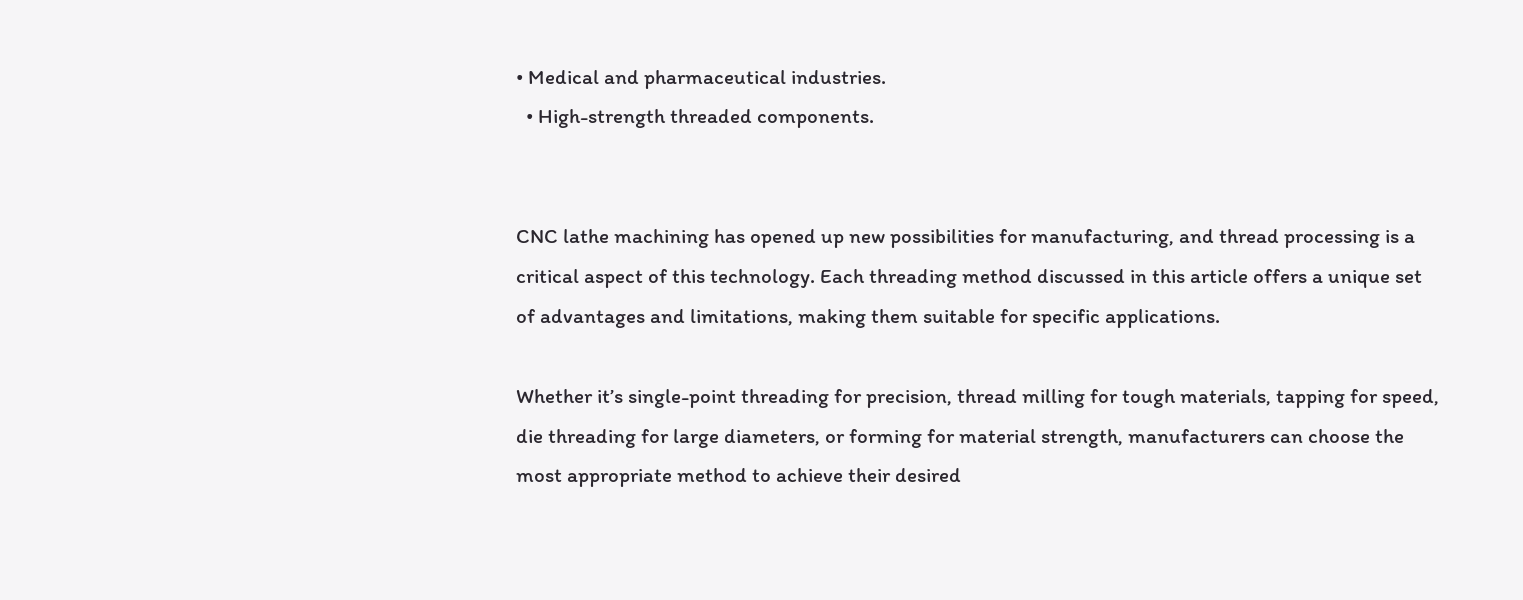• Medical and pharmaceutical industries.
  • High-strength threaded components.


CNC lathe machining has opened up new possibilities for manufacturing, and thread processing is a critical aspect of this technology. Each threading method discussed in this article offers a unique set of advantages and limitations, making them suitable for specific applications.

Whether it’s single-point threading for precision, thread milling for tough materials, tapping for speed, die threading for large diameters, or forming for material strength, manufacturers can choose the most appropriate method to achieve their desired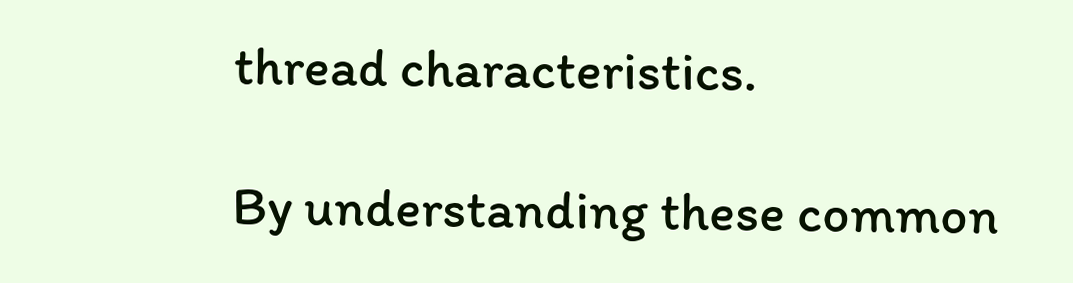thread characteristics.

By understanding these common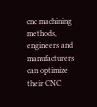cnc machining methods, engineers and manufacturers can optimize their CNC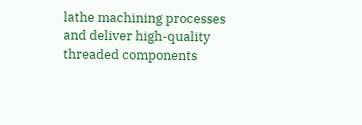lathe machining processes and deliver high-quality threaded components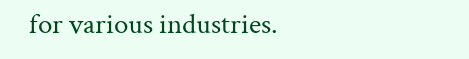for various industries.